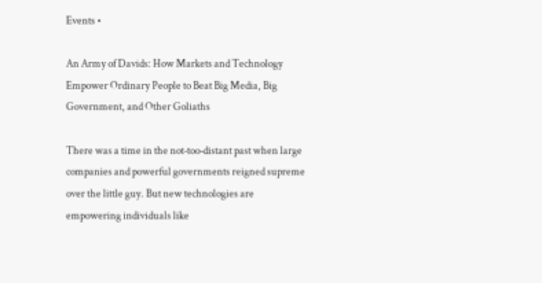Events •

An Army of Davids: How Markets and Technology Empower Ordinary People to Beat Big Media, Big Government, and Other Goliaths

There was a time in the not‐too‐distant past when large companies and powerful governments reigned supreme over the little guy. But new technologies are empowering individuals like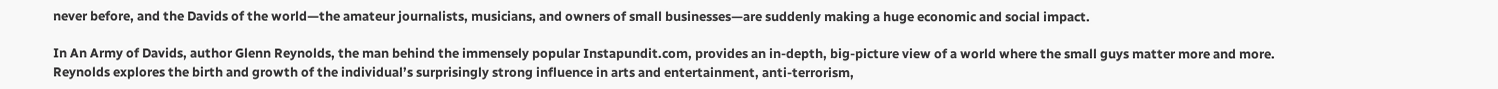never before, and the Davids of the world—the amateur journalists, musicians, and owners of small businesses—are suddenly making a huge economic and social impact.

In An Army of Davids, author Glenn Reynolds, the man behind the immensely popular Instapundit.com, provides an in‐depth, big‐picture view of a world where the small guys matter more and more. Reynolds explores the birth and growth of the individual’s surprisingly strong influence in arts and entertainment, anti‐terrorism,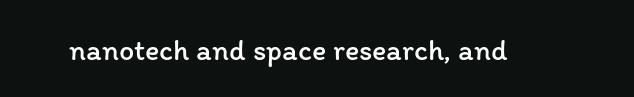nanotech and space research, and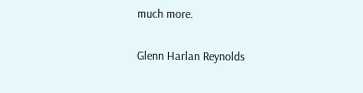much more.

Glenn Harlan Reynolds